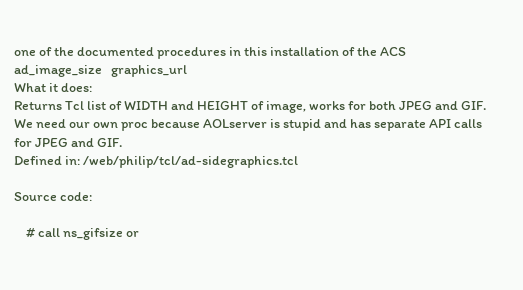one of the documented procedures in this installation of the ACS
ad_image_size   graphics_url
What it does:
Returns Tcl list of WIDTH and HEIGHT of image, works for both JPEG and GIF. We need our own proc because AOLserver is stupid and has separate API calls for JPEG and GIF.
Defined in: /web/philip/tcl/ad-sidegraphics.tcl

Source code:

    # call ns_gifsize or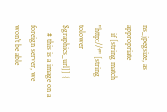ns_jpegsize, as appropriate
    if [string match "http://*" [string tolower $graphics_url]] {
    # this is a image on a foreign server, we won't be able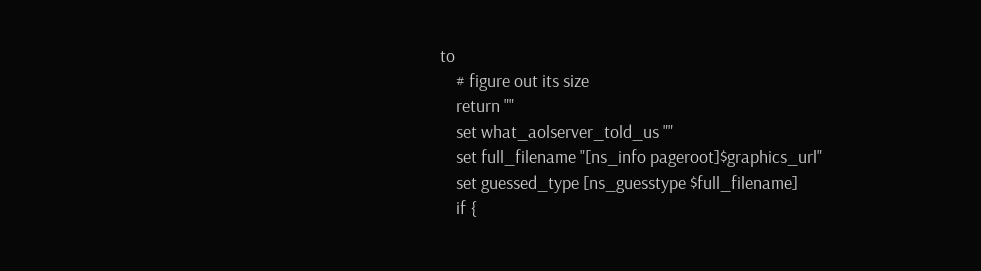to
    # figure out its size
    return ""
    set what_aolserver_told_us ""
    set full_filename "[ns_info pageroot]$graphics_url"
    set guessed_type [ns_guesstype $full_filename]
    if {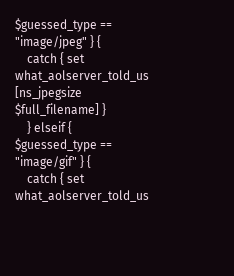$guessed_type == "image/jpeg" } {
    catch { set what_aolserver_told_us [ns_jpegsize $full_filename] }
    } elseif { $guessed_type == "image/gif" } {
    catch { set what_aolserver_told_us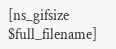[ns_gifsize $full_filename]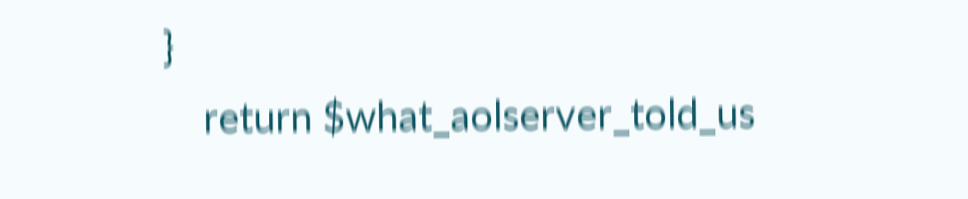}
    return $what_aolserver_told_us